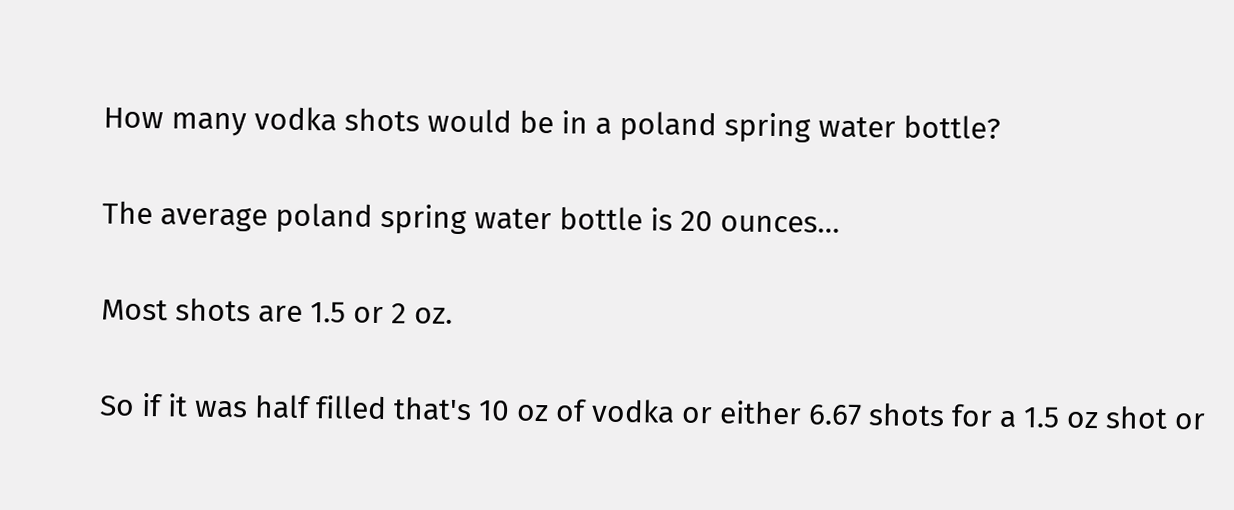How many vodka shots would be in a poland spring water bottle?

The average poland spring water bottle is 20 ounces…

Most shots are 1.5 or 2 oz.

So if it was half filled that's 10 oz of vodka or either 6.67 shots for a 1.5 oz shot or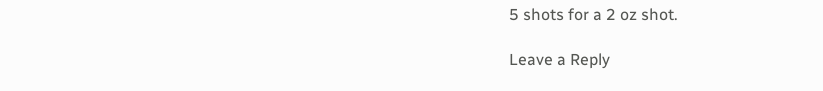5 shots for a 2 oz shot.

Leave a Reply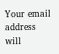Your email address will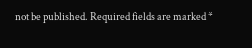not be published. Required fields are marked *